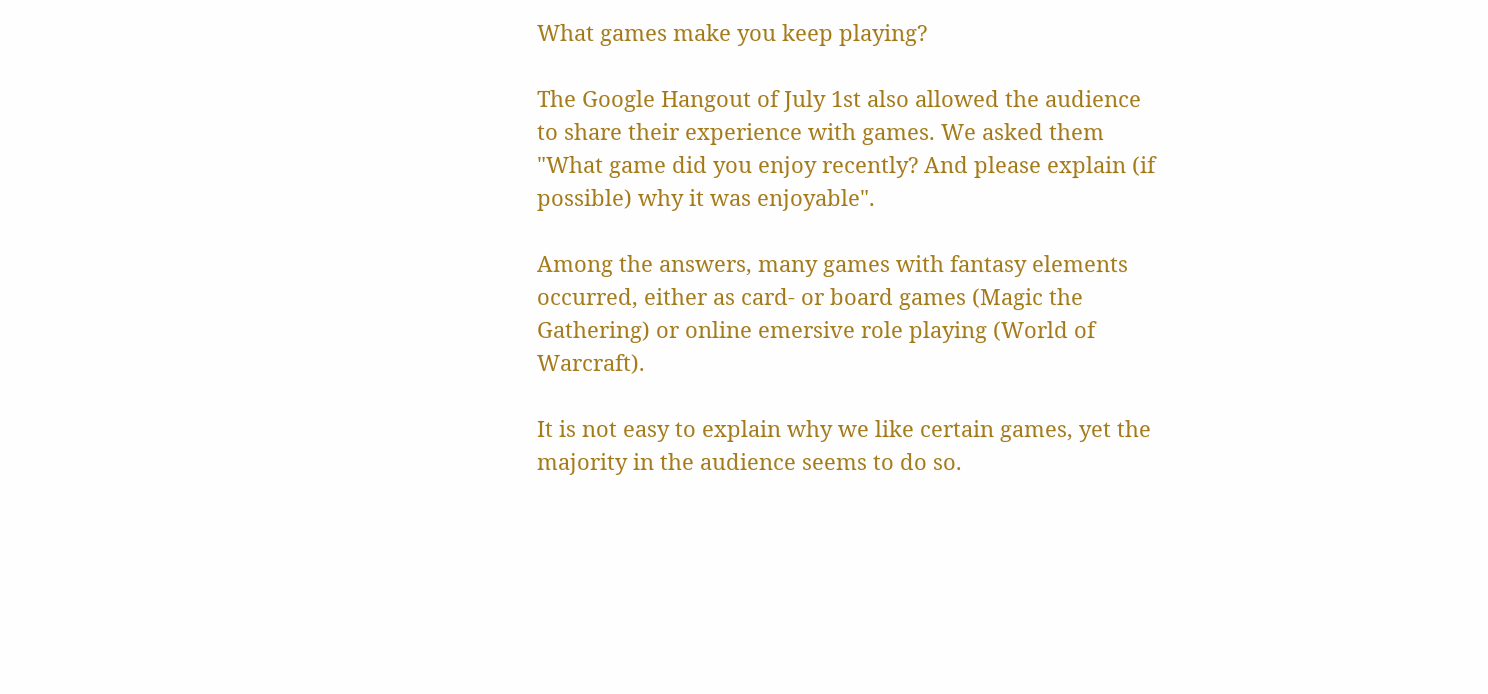What games make you keep playing?

The Google Hangout of July 1st also allowed the audience to share their experience with games. We asked them "What game did you enjoy recently? And please explain (if possible) why it was enjoyable".

Among the answers, many games with fantasy elements occurred, either as card- or board games (Magic the Gathering) or online emersive role playing (World of Warcraft).

It is not easy to explain why we like certain games, yet the majority in the audience seems to do so.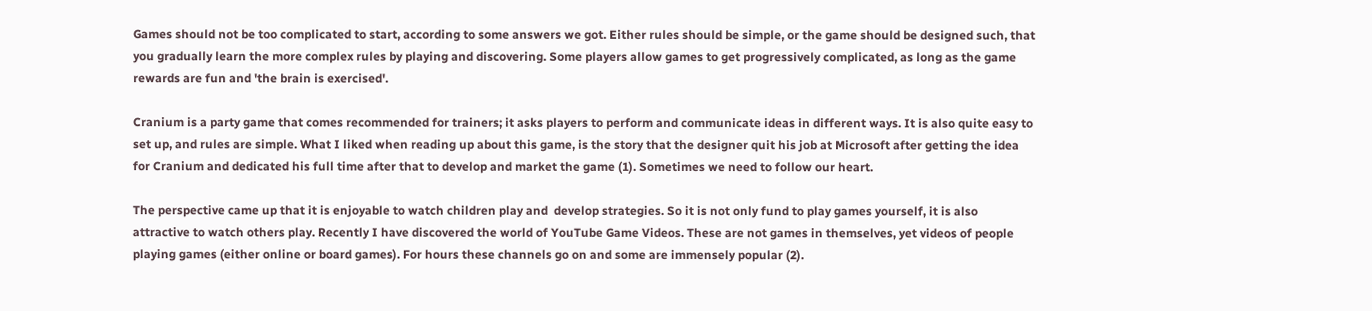Games should not be too complicated to start, according to some answers we got. Either rules should be simple, or the game should be designed such, that you gradually learn the more complex rules by playing and discovering. Some players allow games to get progressively complicated, as long as the game rewards are fun and 'the brain is exercised'.

Cranium is a party game that comes recommended for trainers; it asks players to perform and communicate ideas in different ways. It is also quite easy to set up, and rules are simple. What I liked when reading up about this game, is the story that the designer quit his job at Microsoft after getting the idea for Cranium and dedicated his full time after that to develop and market the game (1). Sometimes we need to follow our heart.

The perspective came up that it is enjoyable to watch children play and  develop strategies. So it is not only fund to play games yourself, it is also attractive to watch others play. Recently I have discovered the world of YouTube Game Videos. These are not games in themselves, yet videos of people playing games (either online or board games). For hours these channels go on and some are immensely popular (2).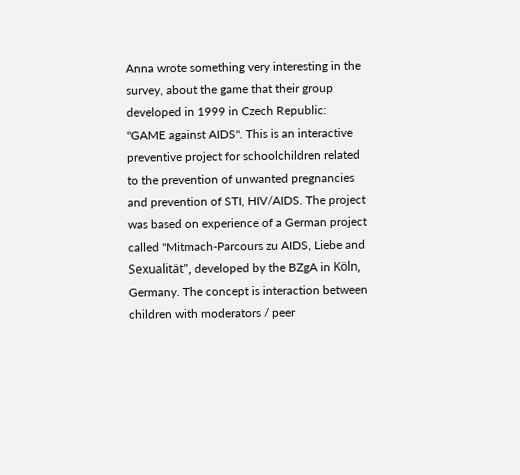Anna wrote something very interesting in the survey, about the game that their group developed in 1999 in Czech Republic: "GAME against AIDS". This is an interactive preventive project for schoolchildren related to the prevention of unwanted pregnancies and prevention of STI, HIV/AIDS. The project was based on experience of a German project called "Mitmach-Parcours zu AIDS, Liebe and Sexualität", developed by the BZgA in Köln, Germany. The concept is interaction between children with moderators / peer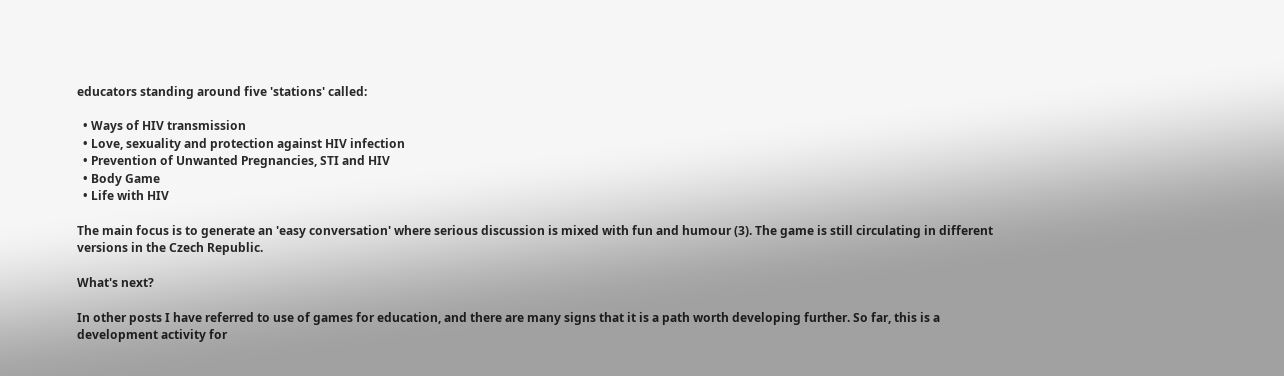educators standing around five 'stations' called:

  • Ways of HIV transmission
  • Love, sexuality and protection against HIV infection
  • Prevention of Unwanted Pregnancies, STI and HIV
  • Body Game
  • Life with HIV

The main focus is to generate an 'easy conversation' where serious discussion is mixed with fun and humour (3). The game is still circulating in different versions in the Czech Republic.

What's next?

In other posts I have referred to use of games for education, and there are many signs that it is a path worth developing further. So far, this is a development activity for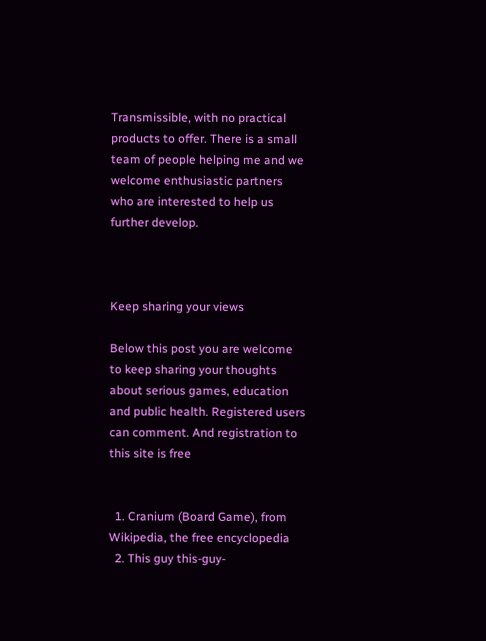Transmissible, with no practical products to offer. There is a small team of people helping me and we welcome enthusiastic partners who are interested to help us further develop.



Keep sharing your views

Below this post you are welcome to keep sharing your thoughts about serious games, education and public health. Registered users can comment. And registration to this site is free


  1. Cranium (Board Game), from Wikipedia, the free encyclopedia
  2. This guy this-guy-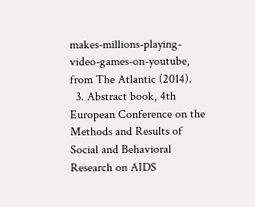makes-millions-playing-video-games-on-youtube, from The Atlantic (2014).
  3. Abstract book, 4th European Conference on the Methods and Results of Social and Behavioral Research on AIDS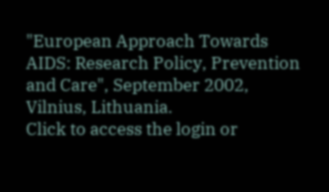"European Approach Towards AIDS: Research Policy, Prevention and Care", September 2002, Vilnius, Lithuania.
Click to access the login or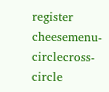register cheesemenu-circlecross-circle